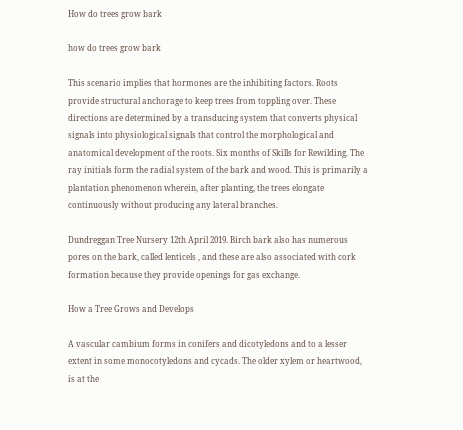How do trees grow bark

how do trees grow bark

This scenario implies that hormones are the inhibiting factors. Roots provide structural anchorage to keep trees from toppling over. These directions are determined by a transducing system that converts physical signals into physiological signals that control the morphological and anatomical development of the roots. Six months of Skills for Rewilding. The ray initials form the radial system of the bark and wood. This is primarily a plantation phenomenon wherein, after planting, the trees elongate continuously without producing any lateral branches.

Dundreggan Tree Nursery 12th April 2019. Birch bark also has numerous pores on the bark, called lenticels , and these are also associated with cork formation because they provide openings for gas exchange.

How a Tree Grows and Develops

A vascular cambium forms in conifers and dicotyledons and to a lesser extent in some monocotyledons and cycads. The older xylem or heartwood, is at the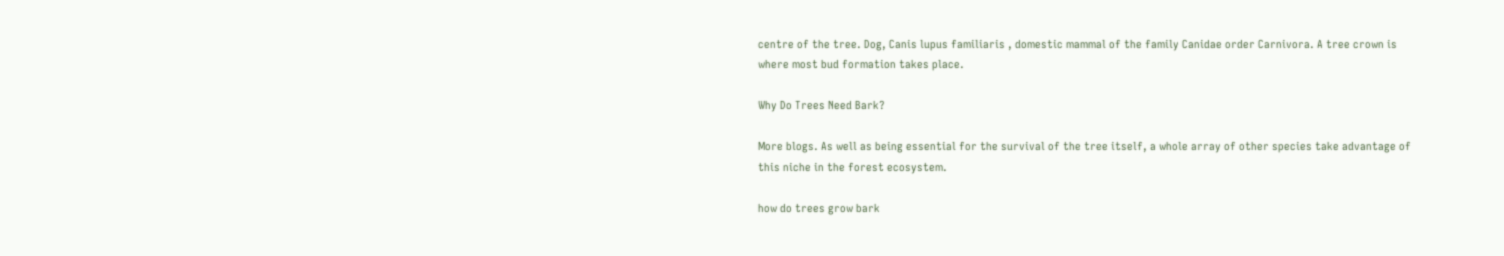centre of the tree. Dog, Canis lupus familiaris , domestic mammal of the family Canidae order Carnivora. A tree crown is where most bud formation takes place.

Why Do Trees Need Bark?

More blogs. As well as being essential for the survival of the tree itself, a whole array of other species take advantage of this niche in the forest ecosystem.

how do trees grow bark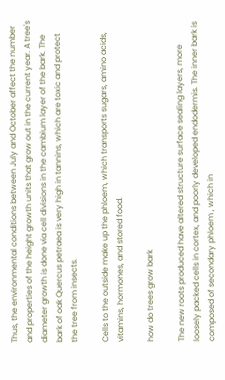Thus, the environmental conditions between July and October affect the number and properties of the height growth units that grow out in the current year. A tree's diameter growth is done via cell divisions in the cambium layer of the bark. The bark of oak Quercus petraea is very high in tannins, which are toxic and protect the tree from insects.

Cells to the outside make up the phloem, which transports sugars, amino acids, vitamins, hormones, and stored food.

how do trees grow bark

The new roots produced have altered structure surface sealing layers, more loosely packed cells in cortex, and poorly developed endodermis. The inner bark is composed of secondary phloem , which in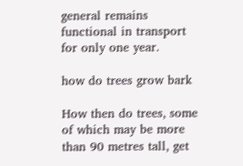general remains functional in transport for only one year.

how do trees grow bark

How then do trees, some of which may be more than 90 metres tall, get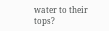water to their tops?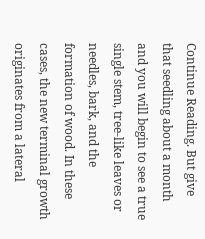Continue Reading. But give that seedling about a month and you will begin to see a true single stem, tree-like leaves or needles, bark, and the formation of wood. In these cases, the new terminal growth originates from a lateral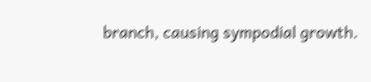branch, causing sympodial growth.